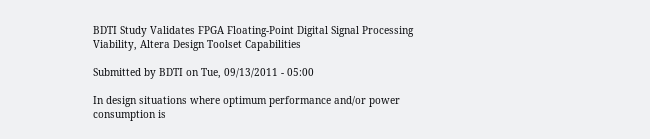BDTI Study Validates FPGA Floating-Point Digital Signal Processing Viability, Altera Design Toolset Capabilities

Submitted by BDTI on Tue, 09/13/2011 - 05:00

In design situations where optimum performance and/or power consumption is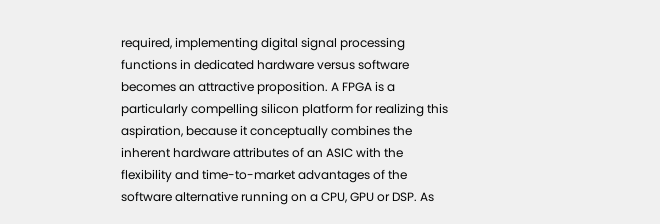required, implementing digital signal processing functions in dedicated hardware versus software becomes an attractive proposition. A FPGA is a particularly compelling silicon platform for realizing this aspiration, because it conceptually combines the inherent hardware attributes of an ASIC with the flexibility and time-to-market advantages of the software alternative running on a CPU, GPU or DSP. As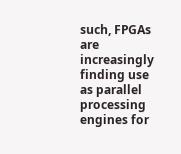such, FPGAs are increasingly finding use as parallel processing engines for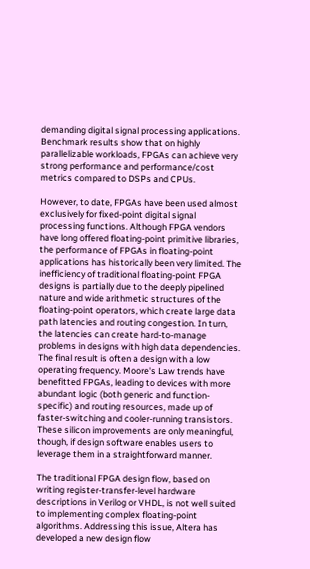demanding digital signal processing applications. Benchmark results show that on highly parallelizable workloads, FPGAs can achieve very strong performance and performance/cost metrics compared to DSPs and CPUs.

However, to date, FPGAs have been used almost exclusively for fixed-point digital signal processing functions. Although FPGA vendors have long offered floating-point primitive libraries, the performance of FPGAs in floating-point applications has historically been very limited. The inefficiency of traditional floating-point FPGA designs is partially due to the deeply pipelined nature and wide arithmetic structures of the floating-point operators, which create large data path latencies and routing congestion. In turn, the latencies can create hard-to-manage problems in designs with high data dependencies. The final result is often a design with a low operating frequency. Moore's Law trends have benefitted FPGAs, leading to devices with more abundant logic (both generic and function-specific) and routing resources, made up of faster-switching and cooler-running transistors. These silicon improvements are only meaningful, though, if design software enables users to leverage them in a straightforward manner.

The traditional FPGA design flow, based on writing register-transfer-level hardware descriptions in Verilog or VHDL, is not well suited to implementing complex floating-point algorithms. Addressing this issue, Altera has developed a new design flow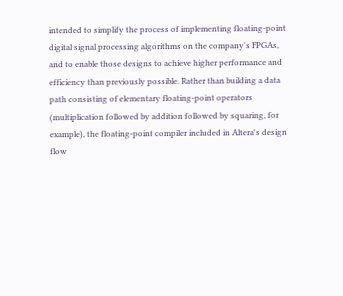intended to simplify the process of implementing floating-point digital signal processing algorithms on the company's FPGAs, and to enable those designs to achieve higher performance and efficiency than previously possible. Rather than building a data path consisting of elementary floating-point operators (multiplication followed by addition followed by squaring, for example), the floating-point compiler included in Altera's design flow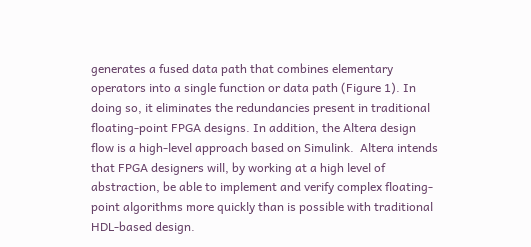generates a fused data path that combines elementary operators into a single function or data path (Figure 1). In doing so, it eliminates the redundancies present in traditional floating-point FPGA designs. In addition, the Altera design flow is a high-level approach based on Simulink.  Altera intends that FPGA designers will, by working at a high level of abstraction, be able to implement and verify complex floating-point algorithms more quickly than is possible with traditional HDL-based design.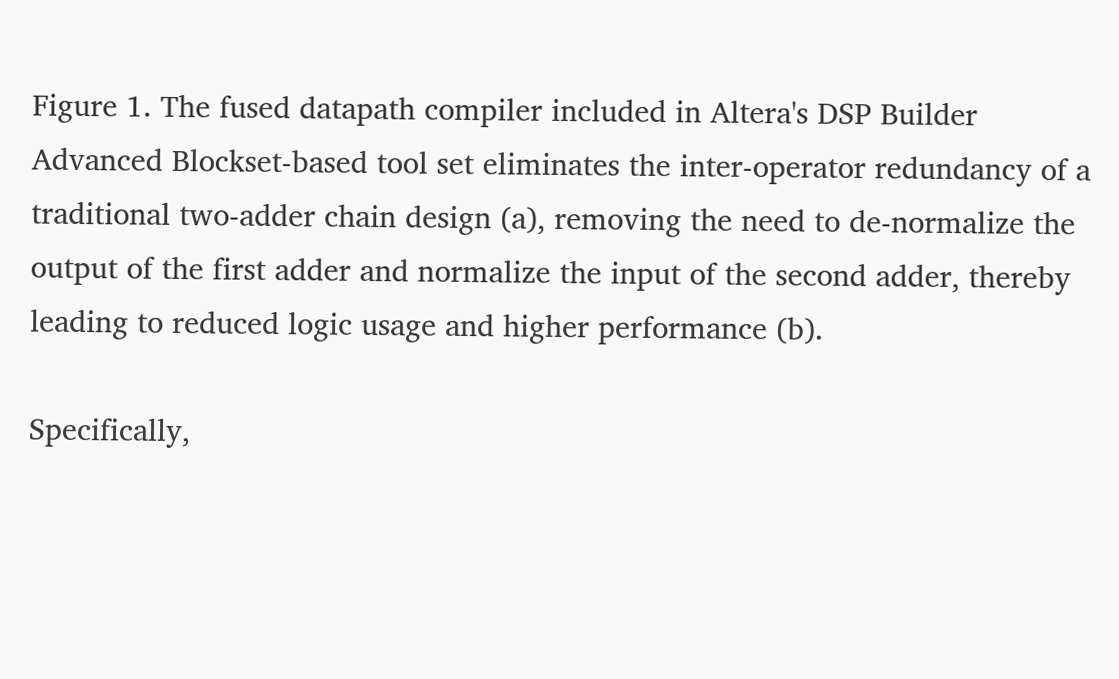Figure 1. The fused datapath compiler included in Altera's DSP Builder Advanced Blockset-based tool set eliminates the inter-operator redundancy of a traditional two-adder chain design (a), removing the need to de-normalize the output of the first adder and normalize the input of the second adder, thereby leading to reduced logic usage and higher performance (b).

Specifically,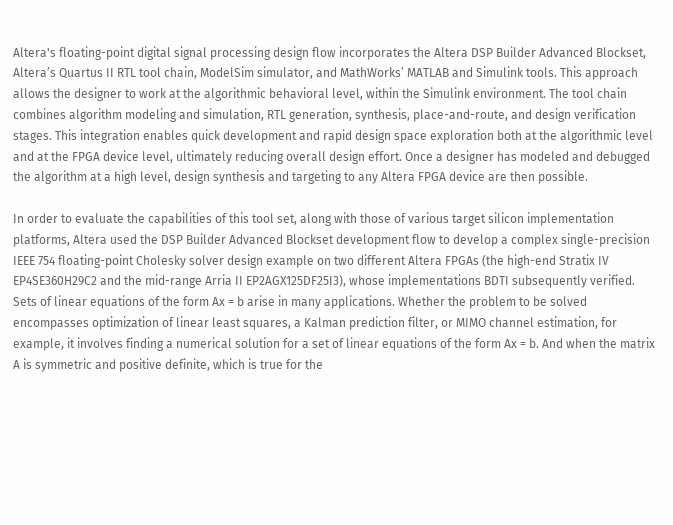Altera's floating-point digital signal processing design flow incorporates the Altera DSP Builder Advanced Blockset, Altera’s Quartus II RTL tool chain, ModelSim simulator, and MathWorks’ MATLAB and Simulink tools. This approach allows the designer to work at the algorithmic behavioral level, within the Simulink environment. The tool chain combines algorithm modeling and simulation, RTL generation, synthesis, place-and-route, and design verification stages. This integration enables quick development and rapid design space exploration both at the algorithmic level and at the FPGA device level, ultimately reducing overall design effort. Once a designer has modeled and debugged the algorithm at a high level, design synthesis and targeting to any Altera FPGA device are then possible.

In order to evaluate the capabilities of this tool set, along with those of various target silicon implementation platforms, Altera used the DSP Builder Advanced Blockset development flow to develop a complex single-precision IEEE 754 floating-point Cholesky solver design example on two different Altera FPGAs (the high-end Stratix IV EP4SE360H29C2 and the mid-range Arria II EP2AGX125DF25I3), whose implementations BDTI subsequently verified. Sets of linear equations of the form Ax = b arise in many applications. Whether the problem to be solved encompasses optimization of linear least squares, a Kalman prediction filter, or MIMO channel estimation, for example, it involves finding a numerical solution for a set of linear equations of the form Ax = b. And when the matrix A is symmetric and positive definite, which is true for the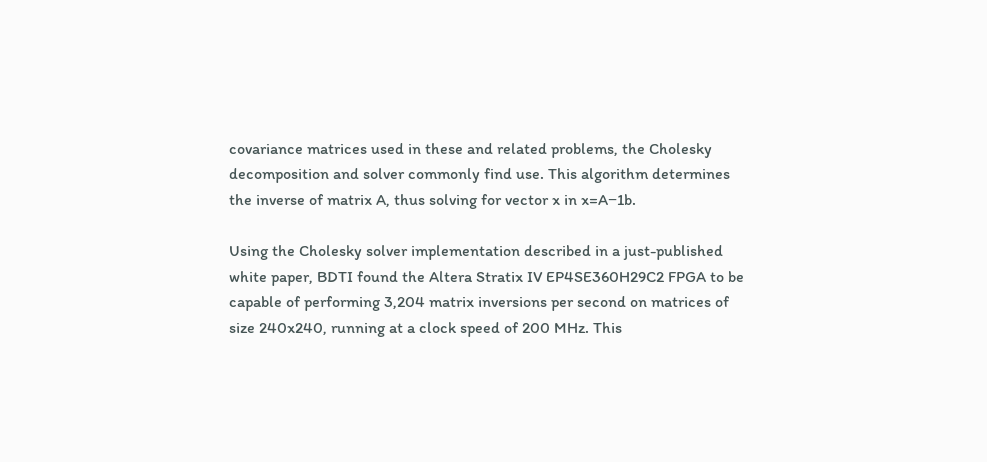covariance matrices used in these and related problems, the Cholesky decomposition and solver commonly find use. This algorithm determines the inverse of matrix A, thus solving for vector x in x=A−1b.

Using the Cholesky solver implementation described in a just-published white paper, BDTI found the Altera Stratix IV EP4SE360H29C2 FPGA to be capable of performing 3,204 matrix inversions per second on matrices of size 240x240, running at a clock speed of 200 MHz. This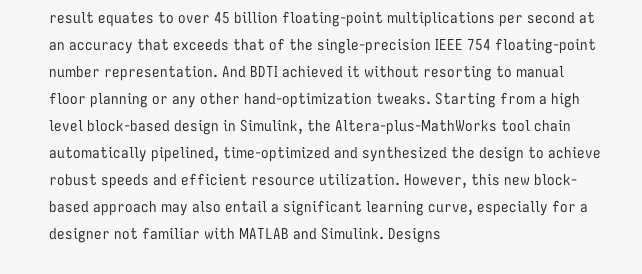result equates to over 45 billion floating-point multiplications per second at an accuracy that exceeds that of the single-precision IEEE 754 floating-point number representation. And BDTI achieved it without resorting to manual floor planning or any other hand-optimization tweaks. Starting from a high level block-based design in Simulink, the Altera-plus-MathWorks tool chain automatically pipelined, time-optimized and synthesized the design to achieve robust speeds and efficient resource utilization. However, this new block-based approach may also entail a significant learning curve, especially for a designer not familiar with MATLAB and Simulink. Designs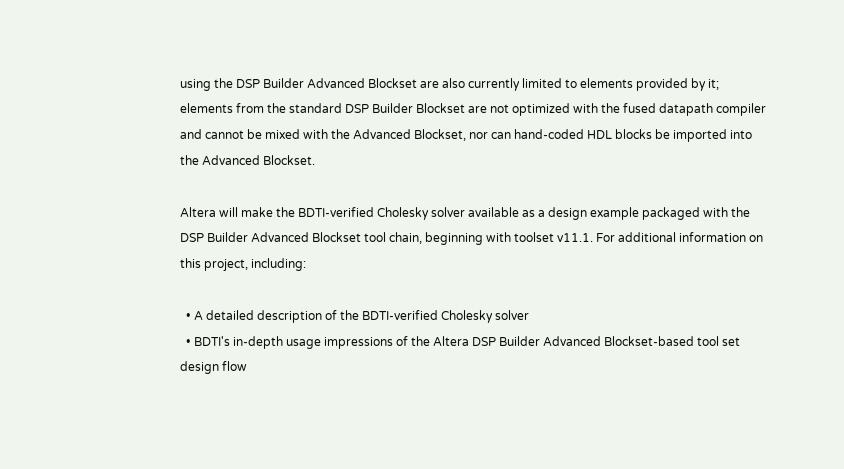using the DSP Builder Advanced Blockset are also currently limited to elements provided by it; elements from the standard DSP Builder Blockset are not optimized with the fused datapath compiler and cannot be mixed with the Advanced Blockset, nor can hand-coded HDL blocks be imported into the Advanced Blockset.

Altera will make the BDTI-verified Cholesky solver available as a design example packaged with the DSP Builder Advanced Blockset tool chain, beginning with toolset v11.1. For additional information on this project, including:

  • A detailed description of the BDTI-verified Cholesky solver
  • BDTI's in-depth usage impressions of the Altera DSP Builder Advanced Blockset-based tool set design flow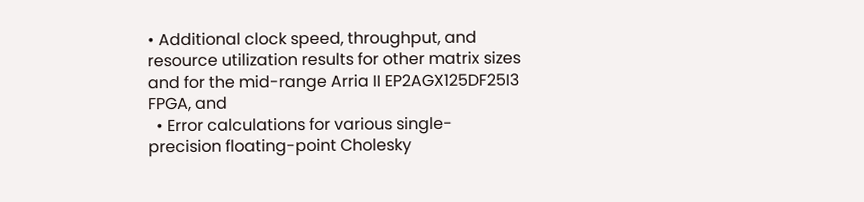• Additional clock speed, throughput, and resource utilization results for other matrix sizes and for the mid-range Arria II EP2AGX125DF25I3 FPGA, and
  • Error calculations for various single-precision floating-point Cholesky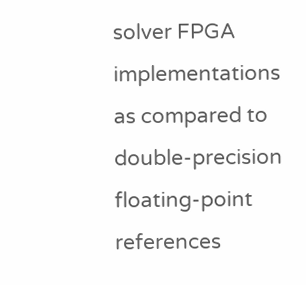solver FPGA implementations as compared to double-precision floating-point references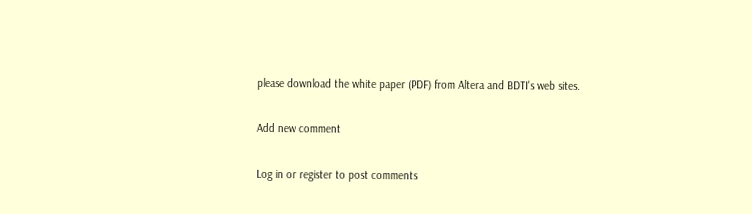please download the white paper (PDF) from Altera and BDTI's web sites.

Add new comment

Log in or register to post comments